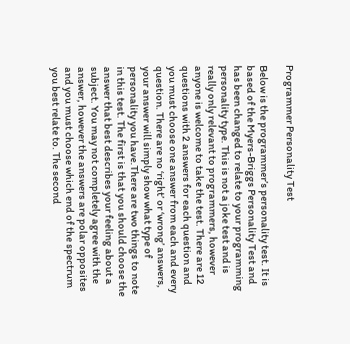Programmer Personality Test

Below is the programmer’s personality test. It is based of the Myers-Briggs Personality Test and has been changed to relate to your programming personality type. This is not a joke test and is really only relevant to programmers, however anyone is welcome to take the test. There are 12 questions with 2 answers for each question and you must choose one answer from each and every question. There are no ‘right’ or ‘wrong’ answers, your answer will simply show what type of personality you have.There are two things to note in this test. The first is that you should choose the answer that best describes your feeling about a subject. You may not completely agree with the answer, however the answers are polar opposites and you must choose which end of the spectrum you best relate to. The second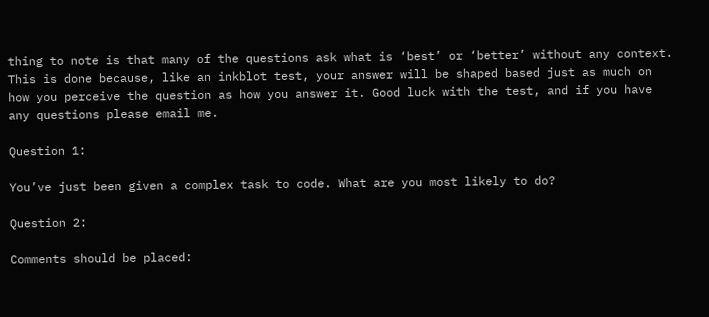thing to note is that many of the questions ask what is ‘best’ or ‘better’ without any context. This is done because, like an inkblot test, your answer will be shaped based just as much on how you perceive the question as how you answer it. Good luck with the test, and if you have any questions please email me.

Question 1:

You’ve just been given a complex task to code. What are you most likely to do?

Question 2:

Comments should be placed: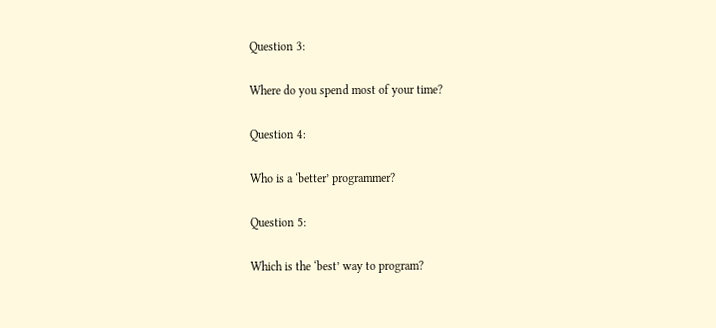Question 3:

Where do you spend most of your time?

Question 4:

Who is a ‘better’ programmer?

Question 5:

Which is the ‘best’ way to program?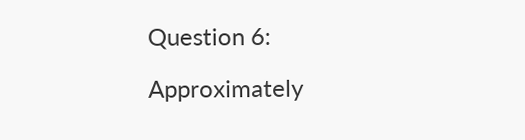Question 6:

Approximately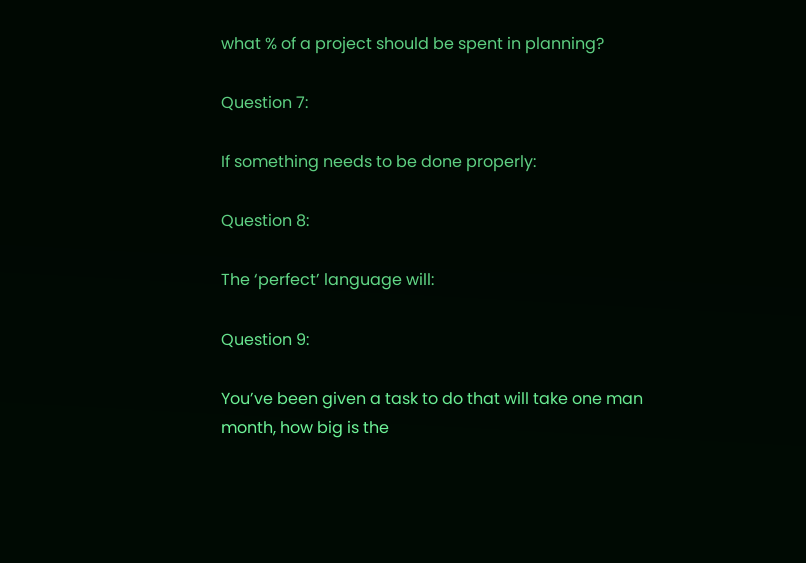what % of a project should be spent in planning?

Question 7:

If something needs to be done properly:

Question 8:

The ‘perfect’ language will:

Question 9:

You’ve been given a task to do that will take one man month, how big is the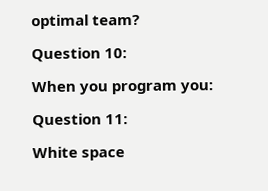optimal team?

Question 10:

When you program you:

Question 11:

White space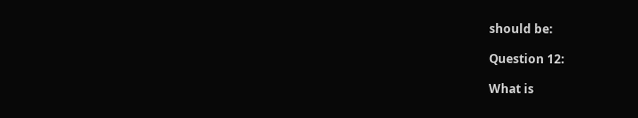should be:

Question 12:

What is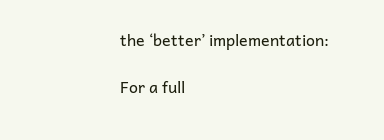the ‘better’ implementation:

For a full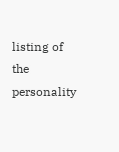listing of the personality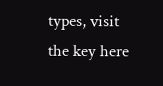types, visit the key here